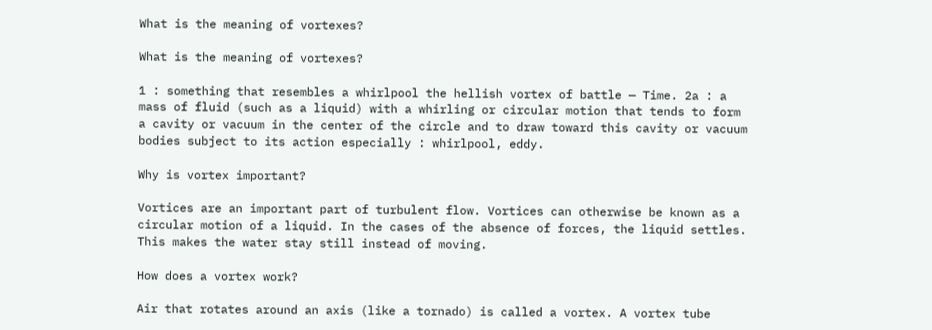What is the meaning of vortexes?

What is the meaning of vortexes?

1 : something that resembles a whirlpool the hellish vortex of battle — Time. 2a : a mass of fluid (such as a liquid) with a whirling or circular motion that tends to form a cavity or vacuum in the center of the circle and to draw toward this cavity or vacuum bodies subject to its action especially : whirlpool, eddy.

Why is vortex important?

Vortices are an important part of turbulent flow. Vortices can otherwise be known as a circular motion of a liquid. In the cases of the absence of forces, the liquid settles. This makes the water stay still instead of moving.

How does a vortex work?

Air that rotates around an axis (like a tornado) is called a vortex. A vortex tube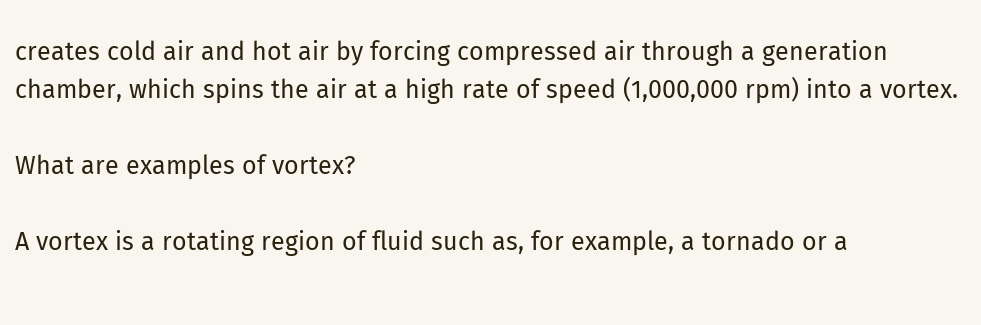creates cold air and hot air by forcing compressed air through a generation chamber, which spins the air at a high rate of speed (1,000,000 rpm) into a vortex.

What are examples of vortex?

A vortex is a rotating region of fluid such as, for example, a tornado or a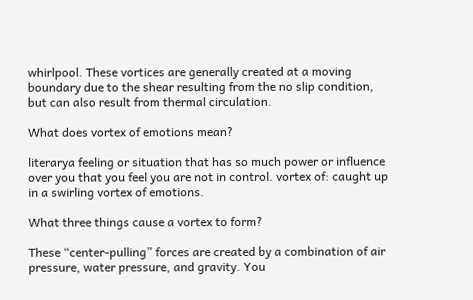whirlpool. These vortices are generally created at a moving boundary due to the shear resulting from the no slip condition, but can also result from thermal circulation.

What does vortex of emotions mean?

literarya feeling or situation that has so much power or influence over you that you feel you are not in control. vortex of: caught up in a swirling vortex of emotions.

What three things cause a vortex to form?

These “center-pulling” forces are created by a combination of air pressure, water pressure, and gravity. You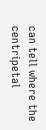can tell where the centripetal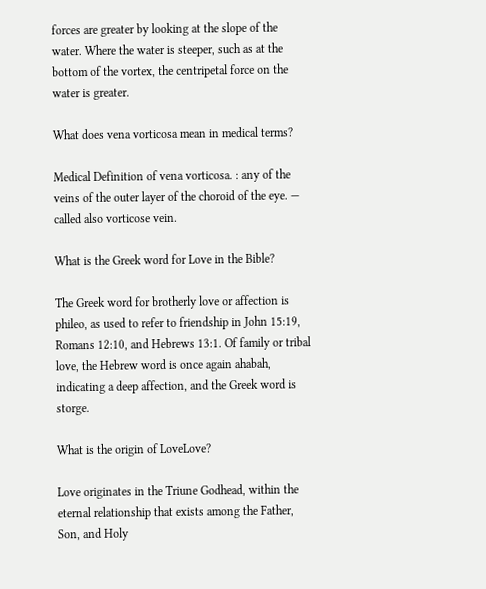forces are greater by looking at the slope of the water. Where the water is steeper, such as at the bottom of the vortex, the centripetal force on the water is greater.

What does vena vorticosa mean in medical terms?

Medical Definition of vena vorticosa. : any of the veins of the outer layer of the choroid of the eye. — called also vorticose vein.

What is the Greek word for Love in the Bible?

The Greek word for brotherly love or affection is phileo, as used to refer to friendship in John 15:19, Romans 12:10, and Hebrews 13:1. Of family or tribal love, the Hebrew word is once again ahabah, indicating a deep affection, and the Greek word is storge.

What is the origin of LoveLove?

Love originates in the Triune Godhead, within the eternal relationship that exists among the Father, Son, and Holy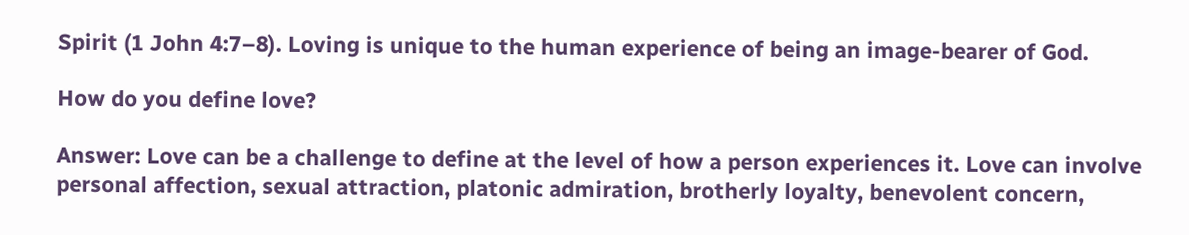Spirit (1 John 4:7–8). Loving is unique to the human experience of being an image-bearer of God.

How do you define love?

Answer: Love can be a challenge to define at the level of how a person experiences it. Love can involve personal affection, sexual attraction, platonic admiration, brotherly loyalty, benevolent concern,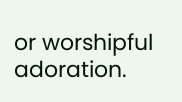or worshipful adoration.